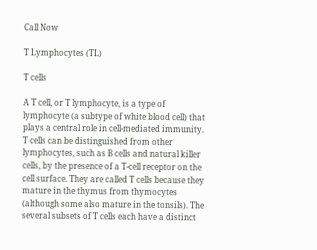Call Now

T Lymphocytes (TL)

T cells

A T cell, or T lymphocyte, is a type of lymphocyte (a subtype of white blood cell) that plays a central role in cell-mediated immunity. T cells can be distinguished from other lymphocytes, such as B cells and natural killer cells, by the presence of a T-cell receptor on the cell surface. They are called T cells because they mature in the thymus from thymocytes (although some also mature in the tonsils). The several subsets of T cells each have a distinct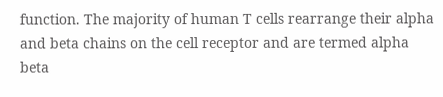function. The majority of human T cells rearrange their alpha and beta chains on the cell receptor and are termed alpha beta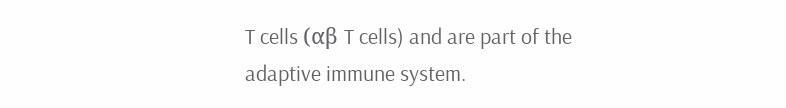T cells (αβ T cells) and are part of the adaptive immune system.